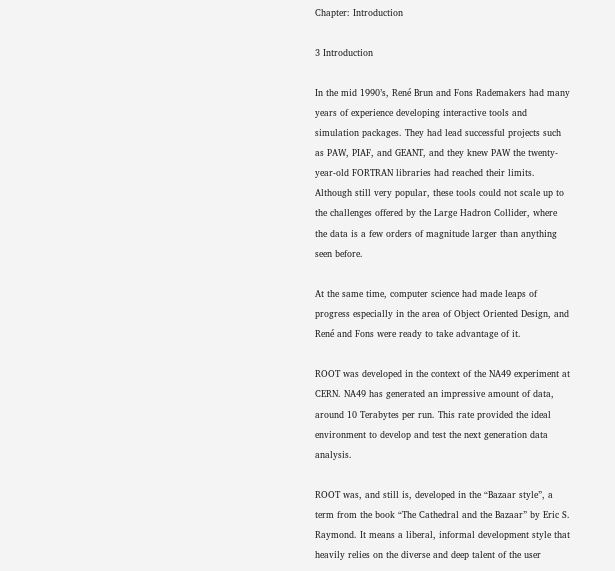Chapter: Introduction

3 Introduction

In the mid 1990’s, René Brun and Fons Rademakers had many years of experience developing interactive tools and simulation packages. They had lead successful projects such as PAW, PIAF, and GEANT, and they knew PAW the twenty-year-old FORTRAN libraries had reached their limits. Although still very popular, these tools could not scale up to the challenges offered by the Large Hadron Collider, where the data is a few orders of magnitude larger than anything seen before.

At the same time, computer science had made leaps of progress especially in the area of Object Oriented Design, and René and Fons were ready to take advantage of it.

ROOT was developed in the context of the NA49 experiment at CERN. NA49 has generated an impressive amount of data, around 10 Terabytes per run. This rate provided the ideal environment to develop and test the next generation data analysis.

ROOT was, and still is, developed in the “Bazaar style”, a term from the book “The Cathedral and the Bazaar” by Eric S. Raymond. It means a liberal, informal development style that heavily relies on the diverse and deep talent of the user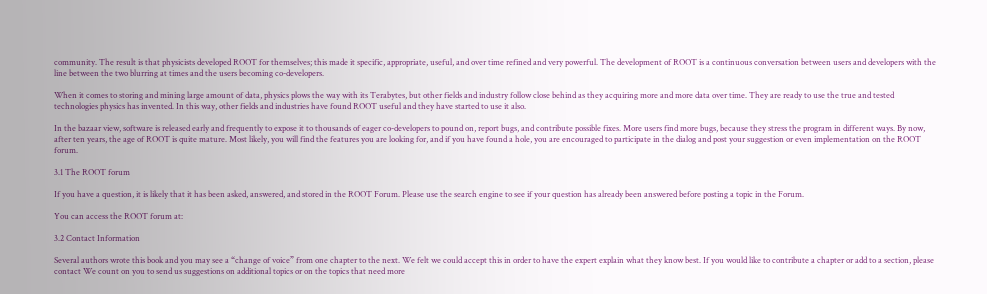community. The result is that physicists developed ROOT for themselves; this made it specific, appropriate, useful, and over time refined and very powerful. The development of ROOT is a continuous conversation between users and developers with the line between the two blurring at times and the users becoming co-developers.

When it comes to storing and mining large amount of data, physics plows the way with its Terabytes, but other fields and industry follow close behind as they acquiring more and more data over time. They are ready to use the true and tested technologies physics has invented. In this way, other fields and industries have found ROOT useful and they have started to use it also.

In the bazaar view, software is released early and frequently to expose it to thousands of eager co-developers to pound on, report bugs, and contribute possible fixes. More users find more bugs, because they stress the program in different ways. By now, after ten years, the age of ROOT is quite mature. Most likely, you will find the features you are looking for, and if you have found a hole, you are encouraged to participate in the dialog and post your suggestion or even implementation on the ROOT forum.

3.1 The ROOT forum

If you have a question, it is likely that it has been asked, answered, and stored in the ROOT Forum. Please use the search engine to see if your question has already been answered before posting a topic in the Forum.

You can access the ROOT forum at:

3.2 Contact Information

Several authors wrote this book and you may see a “change of voice” from one chapter to the next. We felt we could accept this in order to have the expert explain what they know best. If you would like to contribute a chapter or add to a section, please contact We count on you to send us suggestions on additional topics or on the topics that need more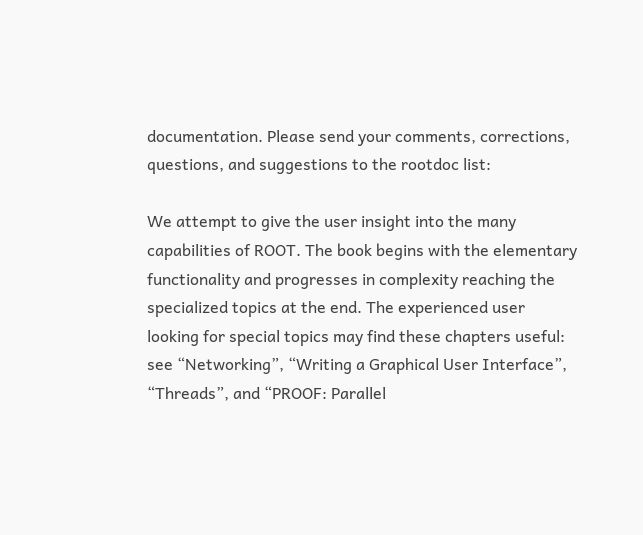documentation. Please send your comments, corrections, questions, and suggestions to the rootdoc list:

We attempt to give the user insight into the many capabilities of ROOT. The book begins with the elementary functionality and progresses in complexity reaching the specialized topics at the end. The experienced user looking for special topics may find these chapters useful: see “Networking”, “Writing a Graphical User Interface”, “Threads”, and “PROOF: Parallel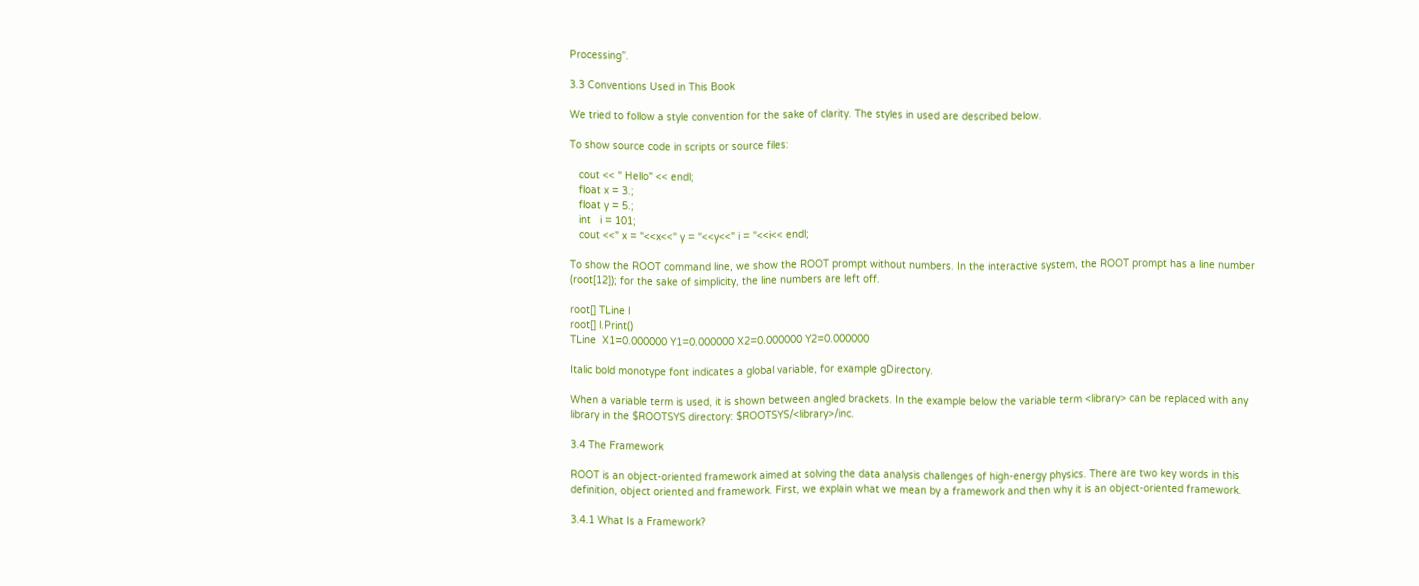Processing”.

3.3 Conventions Used in This Book

We tried to follow a style convention for the sake of clarity. The styles in used are described below.

To show source code in scripts or source files:

   cout << " Hello" << endl;
   float x = 3.;
   float y = 5.;
   int   i = 101;
   cout <<" x = "<<x<<" y = "<<y<<" i = "<<i<< endl;

To show the ROOT command line, we show the ROOT prompt without numbers. In the interactive system, the ROOT prompt has a line number (root[12]); for the sake of simplicity, the line numbers are left off.

root[] TLine l
root[] l.Print()
TLine  X1=0.000000 Y1=0.000000 X2=0.000000 Y2=0.000000

Italic bold monotype font indicates a global variable, for example gDirectory.

When a variable term is used, it is shown between angled brackets. In the example below the variable term <library> can be replaced with any library in the $ROOTSYS directory: $ROOTSYS/<library>/inc.

3.4 The Framework

ROOT is an object-oriented framework aimed at solving the data analysis challenges of high-energy physics. There are two key words in this definition, object oriented and framework. First, we explain what we mean by a framework and then why it is an object-oriented framework.

3.4.1 What Is a Framework?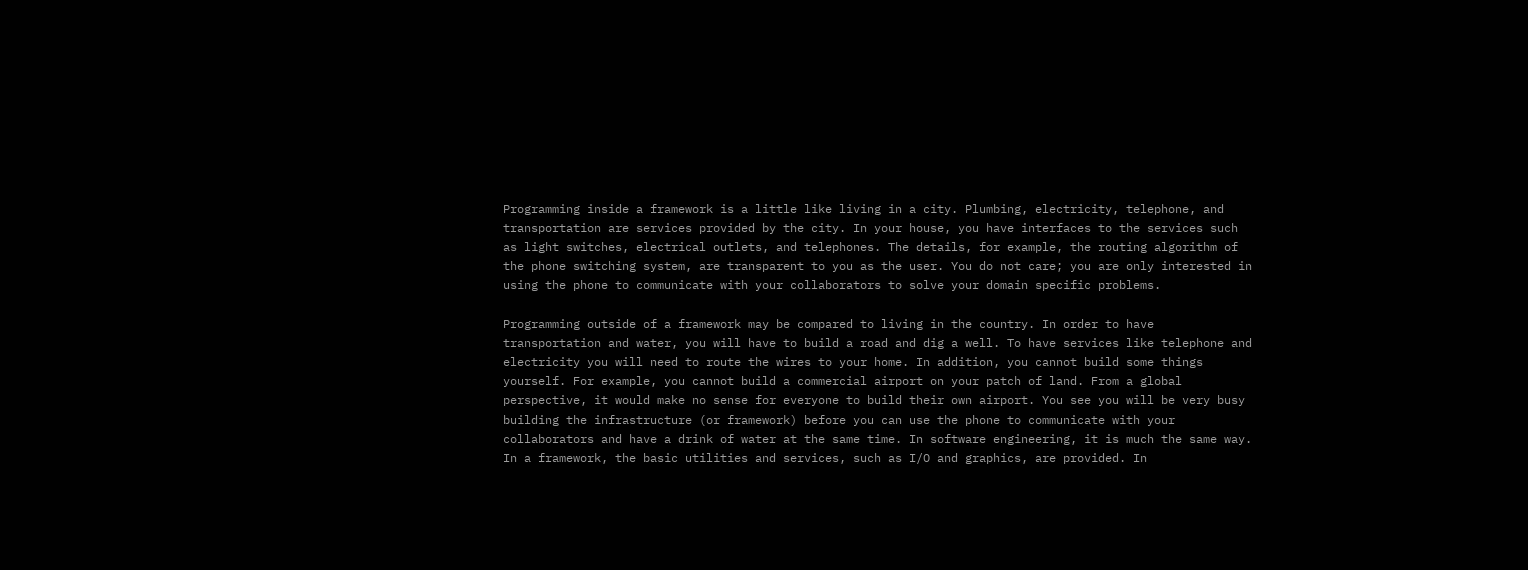Programming inside a framework is a little like living in a city. Plumbing, electricity, telephone, and transportation are services provided by the city. In your house, you have interfaces to the services such as light switches, electrical outlets, and telephones. The details, for example, the routing algorithm of the phone switching system, are transparent to you as the user. You do not care; you are only interested in using the phone to communicate with your collaborators to solve your domain specific problems.

Programming outside of a framework may be compared to living in the country. In order to have transportation and water, you will have to build a road and dig a well. To have services like telephone and electricity you will need to route the wires to your home. In addition, you cannot build some things yourself. For example, you cannot build a commercial airport on your patch of land. From a global perspective, it would make no sense for everyone to build their own airport. You see you will be very busy building the infrastructure (or framework) before you can use the phone to communicate with your collaborators and have a drink of water at the same time. In software engineering, it is much the same way. In a framework, the basic utilities and services, such as I/O and graphics, are provided. In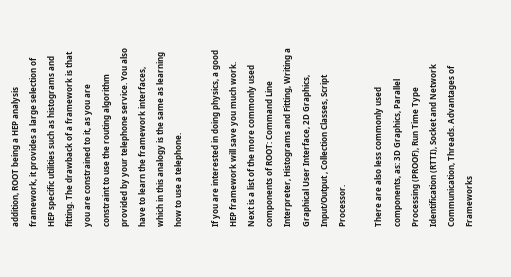addition, ROOT being a HEP analysis framework, it provides a large selection of HEP specific utilities such as histograms and fitting. The drawback of a framework is that you are constrained to it, as you are constraint to use the routing algorithm provided by your telephone service. You also have to learn the framework interfaces, which in this analogy is the same as learning how to use a telephone.

If you are interested in doing physics, a good HEP framework will save you much work. Next is a list of the more commonly used components of ROOT: Command Line Interpreter, Histograms and Fitting, Writing a Graphical User Interface, 2D Graphics, Input/Output , Collection Classes, Script Processor.

There are also less commonly used components, as: 3D Graphics, Parallel Processing (PROOF), Run Time Type Identification (RTTI), Socket and Network Communication, Threads. Advantages of Frameworks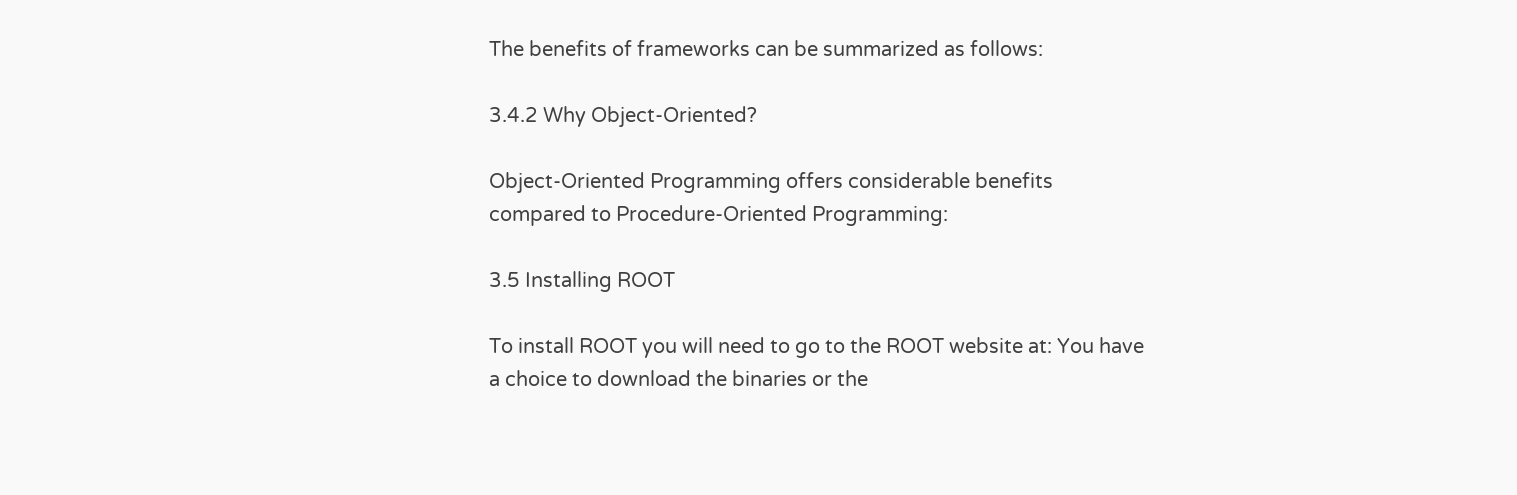The benefits of frameworks can be summarized as follows:

3.4.2 Why Object-Oriented?

Object-Oriented Programming offers considerable benefits compared to Procedure-Oriented Programming:

3.5 Installing ROOT

To install ROOT you will need to go to the ROOT website at: You have a choice to download the binaries or the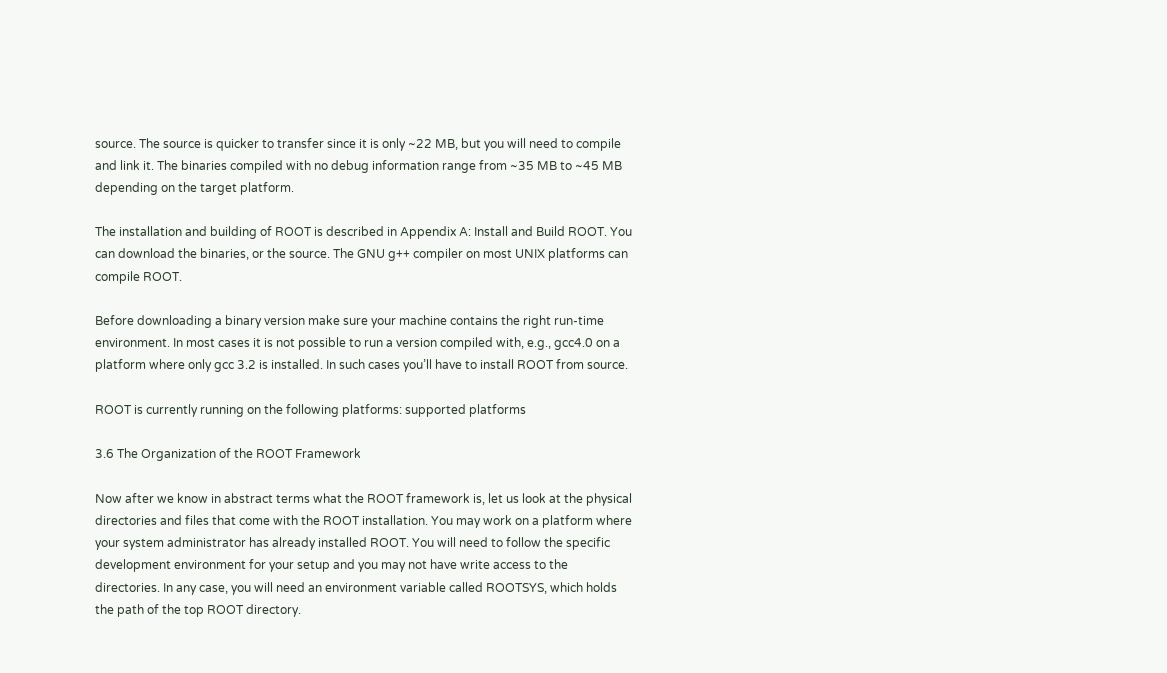source. The source is quicker to transfer since it is only ~22 MB, but you will need to compile and link it. The binaries compiled with no debug information range from ~35 MB to ~45 MB depending on the target platform.

The installation and building of ROOT is described in Appendix A: Install and Build ROOT. You can download the binaries, or the source. The GNU g++ compiler on most UNIX platforms can compile ROOT.

Before downloading a binary version make sure your machine contains the right run-time environment. In most cases it is not possible to run a version compiled with, e.g., gcc4.0 on a platform where only gcc 3.2 is installed. In such cases you’ll have to install ROOT from source.

ROOT is currently running on the following platforms: supported platforms

3.6 The Organization of the ROOT Framework

Now after we know in abstract terms what the ROOT framework is, let us look at the physical directories and files that come with the ROOT installation. You may work on a platform where your system administrator has already installed ROOT. You will need to follow the specific development environment for your setup and you may not have write access to the directories. In any case, you will need an environment variable called ROOTSYS, which holds the path of the top ROOT directory.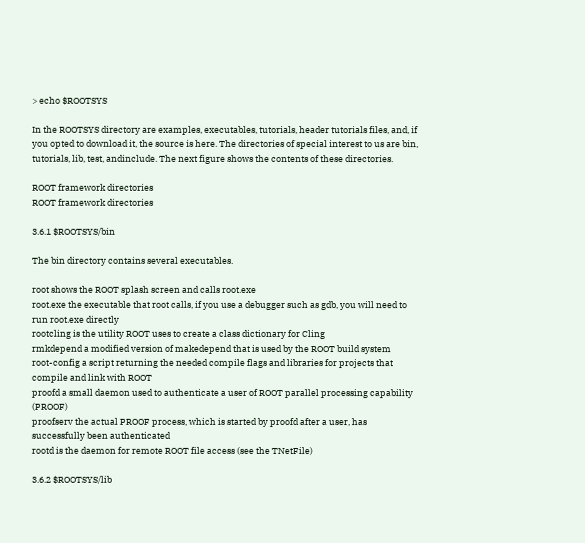> echo $ROOTSYS

In the ROOTSYS directory are examples, executables, tutorials, header tutorials files, and, if you opted to download it, the source is here. The directories of special interest to us are bin, tutorials, lib, test, andinclude. The next figure shows the contents of these directories.

ROOT framework directories
ROOT framework directories

3.6.1 $ROOTSYS/bin

The bin directory contains several executables.

root shows the ROOT splash screen and calls root.exe
root.exe the executable that root calls, if you use a debugger such as gdb, you will need to run root.exe directly
rootcling is the utility ROOT uses to create a class dictionary for Cling
rmkdepend a modified version of makedepend that is used by the ROOT build system
root-config a script returning the needed compile flags and libraries for projects that compile and link with ROOT
proofd a small daemon used to authenticate a user of ROOT parallel processing capability (PROOF)
proofserv the actual PROOF process, which is started by proofd after a user, has successfully been authenticated
rootd is the daemon for remote ROOT file access (see the TNetFile)

3.6.2 $ROOTSYS/lib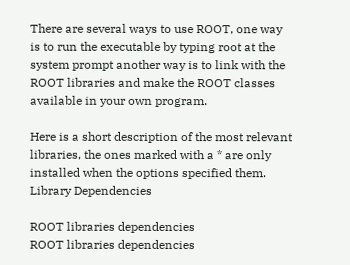There are several ways to use ROOT, one way is to run the executable by typing root at the system prompt another way is to link with the ROOT libraries and make the ROOT classes available in your own program.

Here is a short description of the most relevant libraries, the ones marked with a * are only installed when the options specified them. Library Dependencies

ROOT libraries dependencies
ROOT libraries dependencies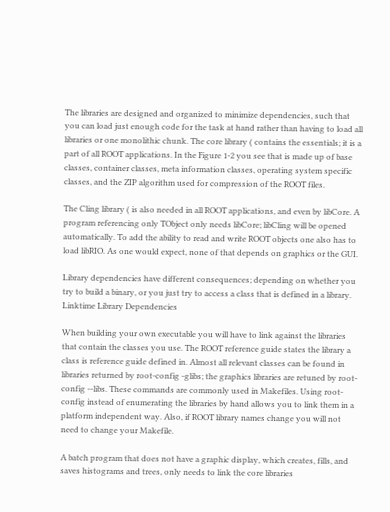The libraries are designed and organized to minimize dependencies, such that you can load just enough code for the task at hand rather than having to load all libraries or one monolithic chunk. The core library ( contains the essentials; it is a part of all ROOT applications. In the Figure 1-2 you see that is made up of base classes, container classes, meta information classes, operating system specific classes, and the ZIP algorithm used for compression of the ROOT files.

The Cling library ( is also needed in all ROOT applications, and even by libCore. A program referencing only TObject only needs libCore; libCling will be opened automatically. To add the ability to read and write ROOT objects one also has to load libRIO. As one would expect, none of that depends on graphics or the GUI.

Library dependencies have different consequences; depending on whether you try to build a binary, or you just try to access a class that is defined in a library. Linktime Library Dependencies

When building your own executable you will have to link against the libraries that contain the classes you use. The ROOT reference guide states the library a class is reference guide defined in. Almost all relevant classes can be found in libraries returned by root-config -glibs; the graphics libraries are retuned by root-config --libs. These commands are commonly used in Makefiles. Using root-config instead of enumerating the libraries by hand allows you to link them in a platform independent way. Also, if ROOT library names change you will not need to change your Makefile.

A batch program that does not have a graphic display, which creates, fills, and saves histograms and trees, only needs to link the core libraries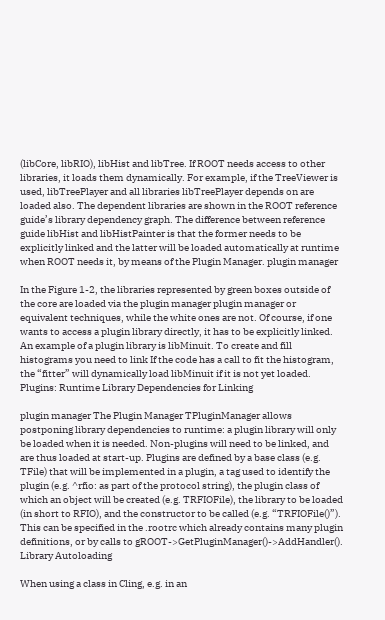(libCore, libRIO), libHist and libTree. If ROOT needs access to other libraries, it loads them dynamically. For example, if the TreeViewer is used, libTreePlayer and all libraries libTreePlayer depends on are loaded also. The dependent libraries are shown in the ROOT reference guide’s library dependency graph. The difference between reference guide libHist and libHistPainter is that the former needs to be explicitly linked and the latter will be loaded automatically at runtime when ROOT needs it, by means of the Plugin Manager. plugin manager

In the Figure 1-2, the libraries represented by green boxes outside of the core are loaded via the plugin manager plugin manager or equivalent techniques, while the white ones are not. Of course, if one wants to access a plugin library directly, it has to be explicitly linked. An example of a plugin library is libMinuit. To create and fill histograms you need to link If the code has a call to fit the histogram, the “fitter” will dynamically load libMinuit if it is not yet loaded. Plugins: Runtime Library Dependencies for Linking

plugin manager The Plugin Manager TPluginManager allows postponing library dependencies to runtime: a plugin library will only be loaded when it is needed. Non-plugins will need to be linked, and are thus loaded at start-up. Plugins are defined by a base class (e.g. TFile) that will be implemented in a plugin, a tag used to identify the plugin (e.g. ^rfio: as part of the protocol string), the plugin class of which an object will be created (e.g. TRFIOFile), the library to be loaded (in short to RFIO), and the constructor to be called (e.g. “TRFIOFile()”). This can be specified in the .rootrc which already contains many plugin definitions, or by calls to gROOT->GetPluginManager()->AddHandler(). Library Autoloading

When using a class in Cling, e.g. in an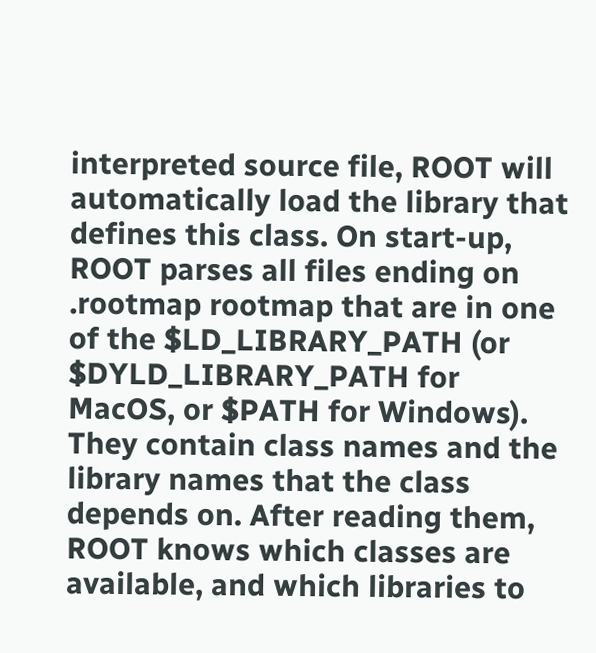interpreted source file, ROOT will automatically load the library that defines this class. On start-up, ROOT parses all files ending on .rootmap rootmap that are in one of the $LD_LIBRARY_PATH (or $DYLD_LIBRARY_PATH for MacOS, or $PATH for Windows). They contain class names and the library names that the class depends on. After reading them, ROOT knows which classes are available, and which libraries to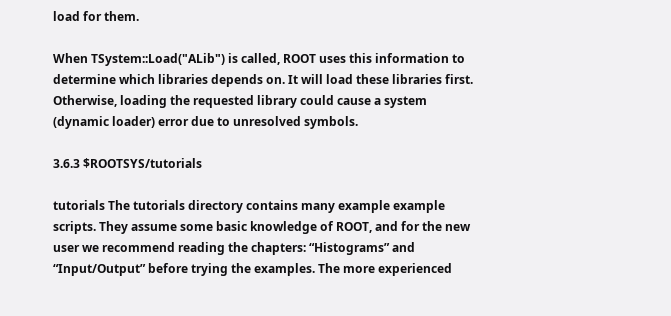load for them.

When TSystem::Load("ALib") is called, ROOT uses this information to determine which libraries depends on. It will load these libraries first. Otherwise, loading the requested library could cause a system (dynamic loader) error due to unresolved symbols.

3.6.3 $ROOTSYS/tutorials

tutorials The tutorials directory contains many example example scripts. They assume some basic knowledge of ROOT, and for the new user we recommend reading the chapters: “Histograms” and “Input/Output” before trying the examples. The more experienced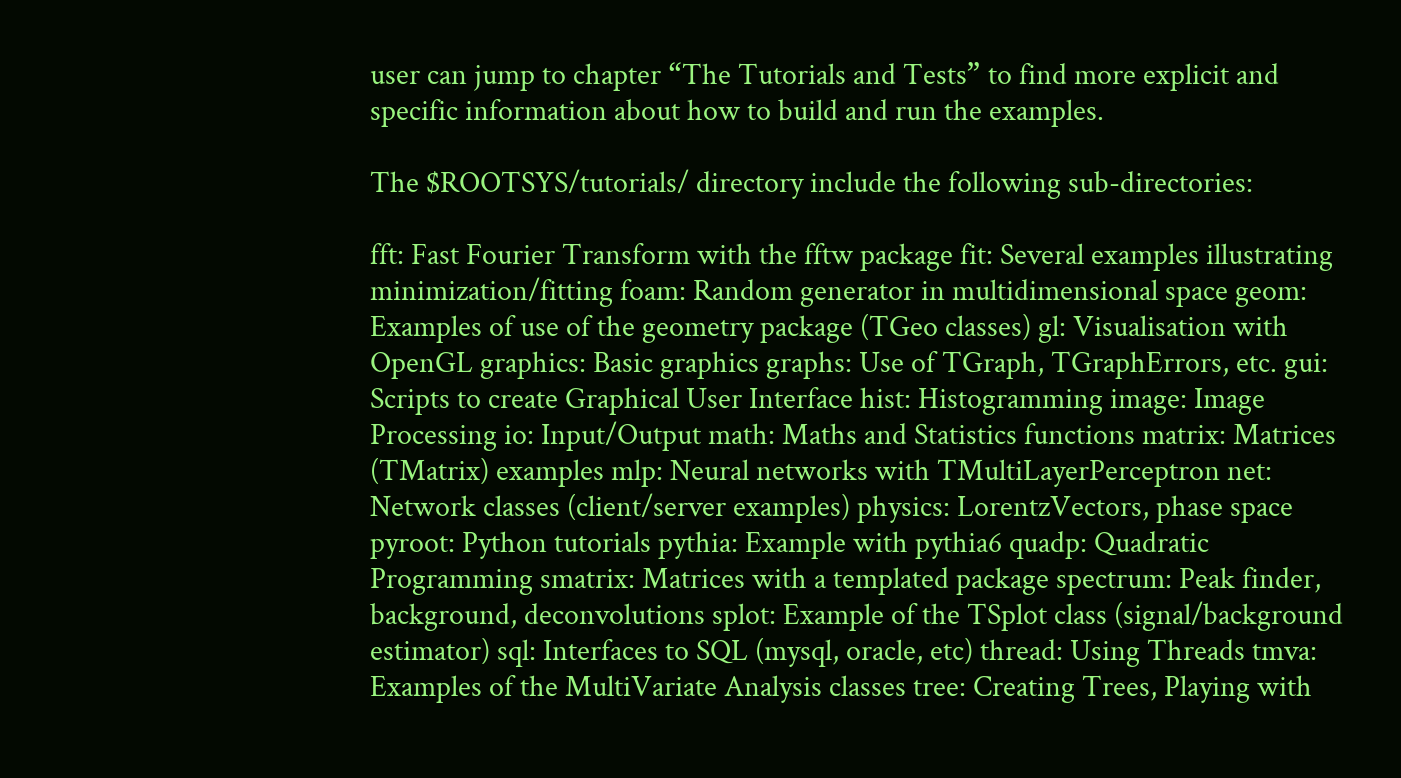user can jump to chapter “The Tutorials and Tests” to find more explicit and specific information about how to build and run the examples.

The $ROOTSYS/tutorials/ directory include the following sub-directories:

fft: Fast Fourier Transform with the fftw package fit: Several examples illustrating minimization/fitting foam: Random generator in multidimensional space geom: Examples of use of the geometry package (TGeo classes) gl: Visualisation with OpenGL graphics: Basic graphics graphs: Use of TGraph, TGraphErrors, etc. gui: Scripts to create Graphical User Interface hist: Histogramming image: Image Processing io: Input/Output math: Maths and Statistics functions matrix: Matrices (TMatrix) examples mlp: Neural networks with TMultiLayerPerceptron net: Network classes (client/server examples) physics: LorentzVectors, phase space pyroot: Python tutorials pythia: Example with pythia6 quadp: Quadratic Programming smatrix: Matrices with a templated package spectrum: Peak finder, background, deconvolutions splot: Example of the TSplot class (signal/background estimator) sql: Interfaces to SQL (mysql, oracle, etc) thread: Using Threads tmva: Examples of the MultiVariate Analysis classes tree: Creating Trees, Playing with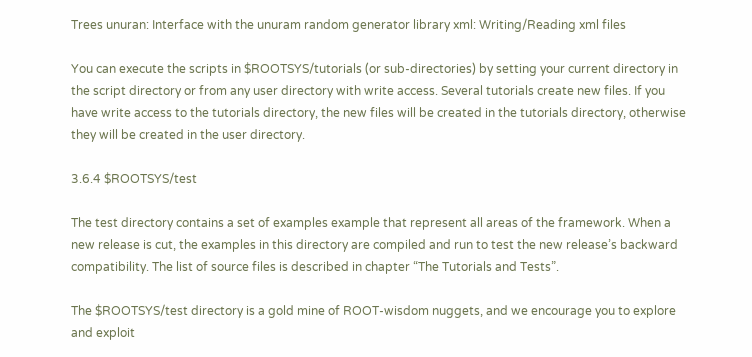Trees unuran: Interface with the unuram random generator library xml: Writing/Reading xml files

You can execute the scripts in $ROOTSYS/tutorials (or sub-directories) by setting your current directory in the script directory or from any user directory with write access. Several tutorials create new files. If you have write access to the tutorials directory, the new files will be created in the tutorials directory, otherwise they will be created in the user directory.

3.6.4 $ROOTSYS/test

The test directory contains a set of examples example that represent all areas of the framework. When a new release is cut, the examples in this directory are compiled and run to test the new release’s backward compatibility. The list of source files is described in chapter “The Tutorials and Tests”.

The $ROOTSYS/test directory is a gold mine of ROOT-wisdom nuggets, and we encourage you to explore and exploit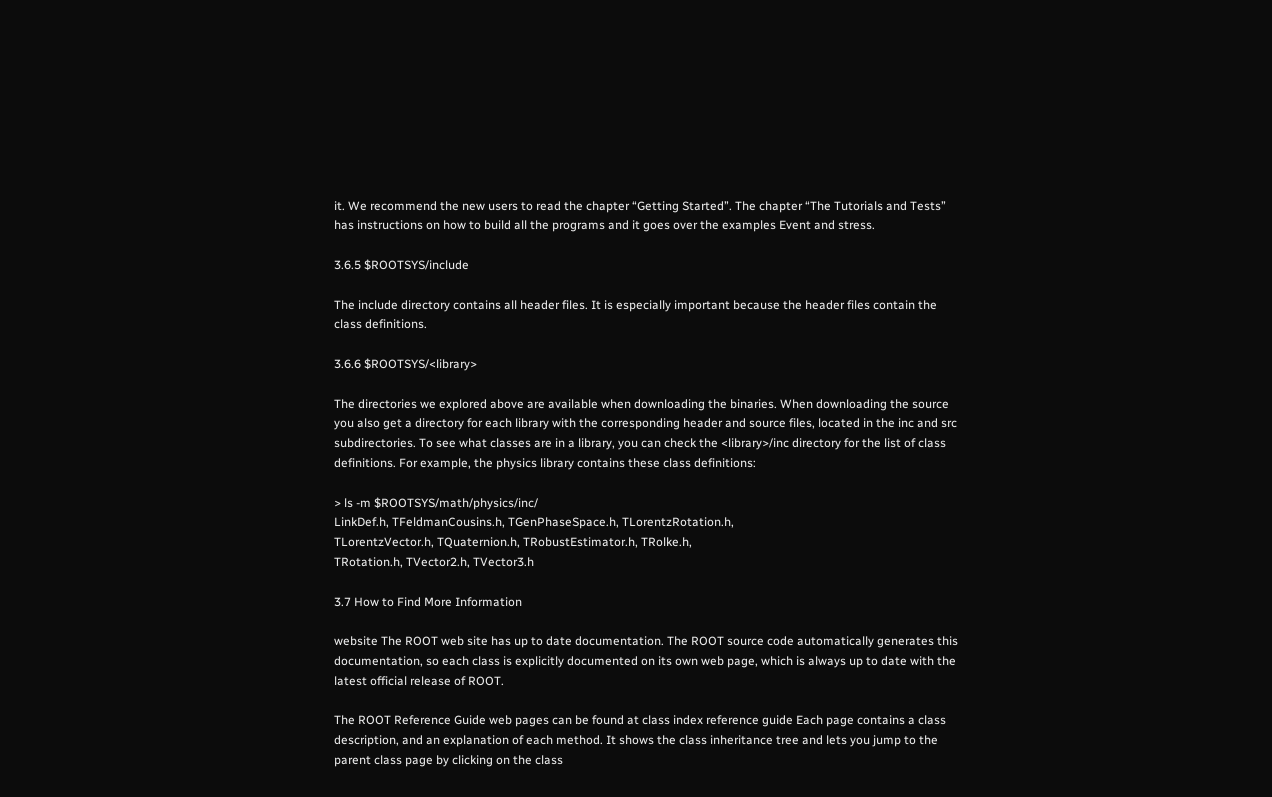it. We recommend the new users to read the chapter “Getting Started”. The chapter “The Tutorials and Tests” has instructions on how to build all the programs and it goes over the examples Event and stress.

3.6.5 $ROOTSYS/include

The include directory contains all header files. It is especially important because the header files contain the class definitions.

3.6.6 $ROOTSYS/<library>

The directories we explored above are available when downloading the binaries. When downloading the source you also get a directory for each library with the corresponding header and source files, located in the inc and src subdirectories. To see what classes are in a library, you can check the <library>/inc directory for the list of class definitions. For example, the physics library contains these class definitions:

> ls -m $ROOTSYS/math/physics/inc/
LinkDef.h, TFeldmanCousins.h, TGenPhaseSpace.h, TLorentzRotation.h,
TLorentzVector.h, TQuaternion.h, TRobustEstimator.h, TRolke.h,
TRotation.h, TVector2.h, TVector3.h

3.7 How to Find More Information

website The ROOT web site has up to date documentation. The ROOT source code automatically generates this documentation, so each class is explicitly documented on its own web page, which is always up to date with the latest official release of ROOT.

The ROOT Reference Guide web pages can be found at class index reference guide Each page contains a class description, and an explanation of each method. It shows the class inheritance tree and lets you jump to the parent class page by clicking on the class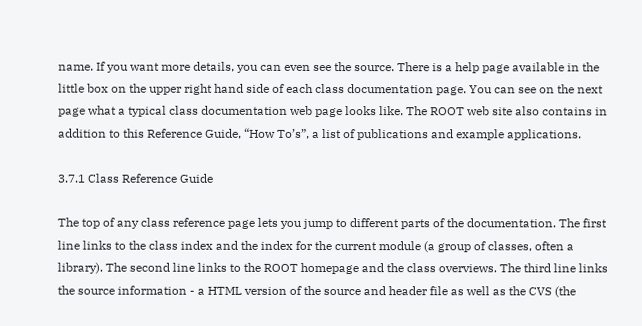name. If you want more details, you can even see the source. There is a help page available in the little box on the upper right hand side of each class documentation page. You can see on the next page what a typical class documentation web page looks like. The ROOT web site also contains in addition to this Reference Guide, “How To’s”, a list of publications and example applications.

3.7.1 Class Reference Guide

The top of any class reference page lets you jump to different parts of the documentation. The first line links to the class index and the index for the current module (a group of classes, often a library). The second line links to the ROOT homepage and the class overviews. The third line links the source information - a HTML version of the source and header file as well as the CVS (the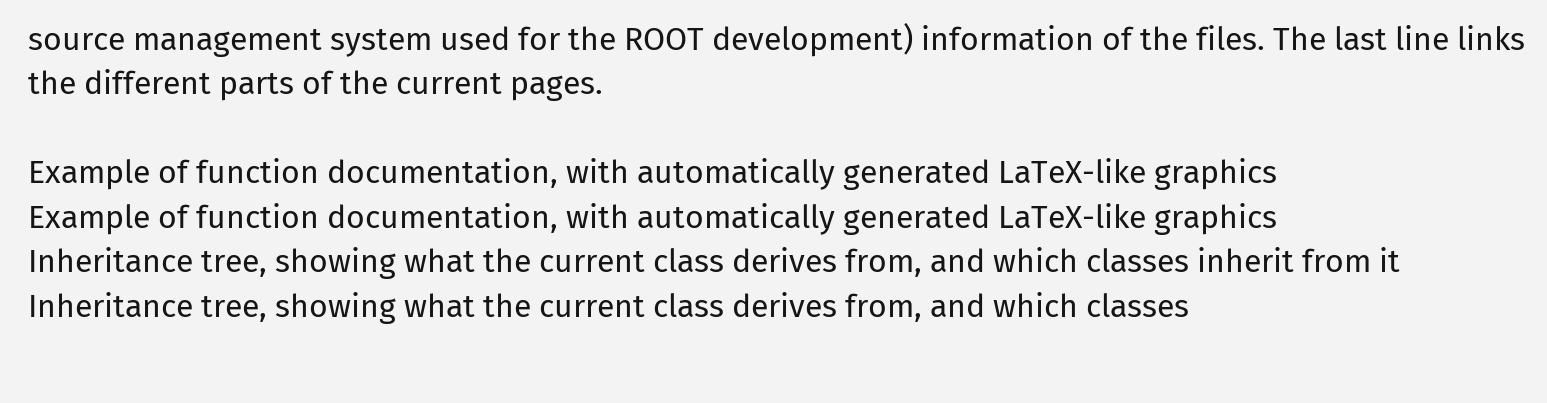source management system used for the ROOT development) information of the files. The last line links the different parts of the current pages.

Example of function documentation, with automatically generated LaTeX-like graphics
Example of function documentation, with automatically generated LaTeX-like graphics
Inheritance tree, showing what the current class derives from, and which classes inherit from it
Inheritance tree, showing what the current class derives from, and which classes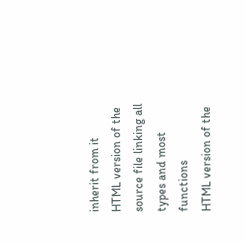inherit from it
HTML version of the source file linking all types and most functions
HTML version of the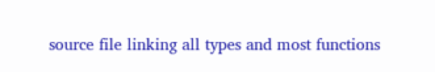source file linking all types and most functions